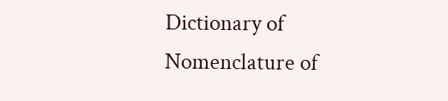Dictionary of Nomenclature of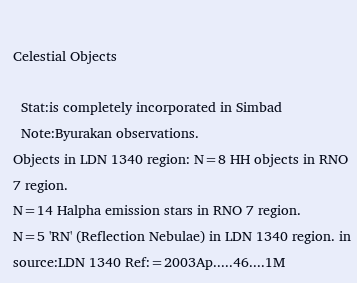Celestial Objects

  Stat:is completely incorporated in Simbad
  Note:Byurakan observations.
Objects in LDN 1340 region: N=8 HH objects in RNO 7 region.
N=14 Halpha emission stars in RNO 7 region.
N=5 'RN' (Reflection Nebulae) in LDN 1340 region. in source:LDN 1340 Ref:=2003Ap.....46....1M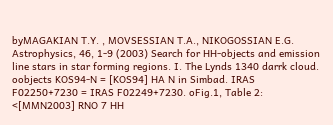byMAGAKIAN T.Y. , MOVSESSIAN T.A., NIKOGOSSIAN E.G. Astrophysics, 46, 1-9 (2003) Search for HH-objects and emission line stars in star forming regions. I. The Lynds 1340 darrk cloud. oobjects KOS94-N = [KOS94] HA N in Simbad. IRAS F02250+7230 = IRAS F02249+7230. oFig.1, Table 2: <[MMN2003] RNO 7 HH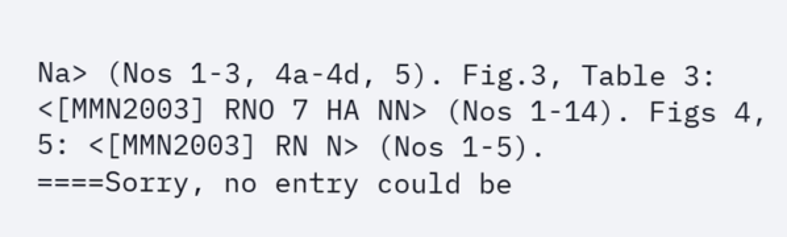Na> (Nos 1-3, 4a-4d, 5). Fig.3, Table 3: <[MMN2003] RNO 7 HA NN> (Nos 1-14). Figs 4, 5: <[MMN2003] RN N> (Nos 1-5).
====Sorry, no entry could be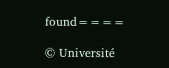found====

© Université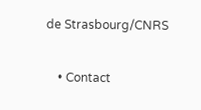de Strasbourg/CNRS

    • Contact